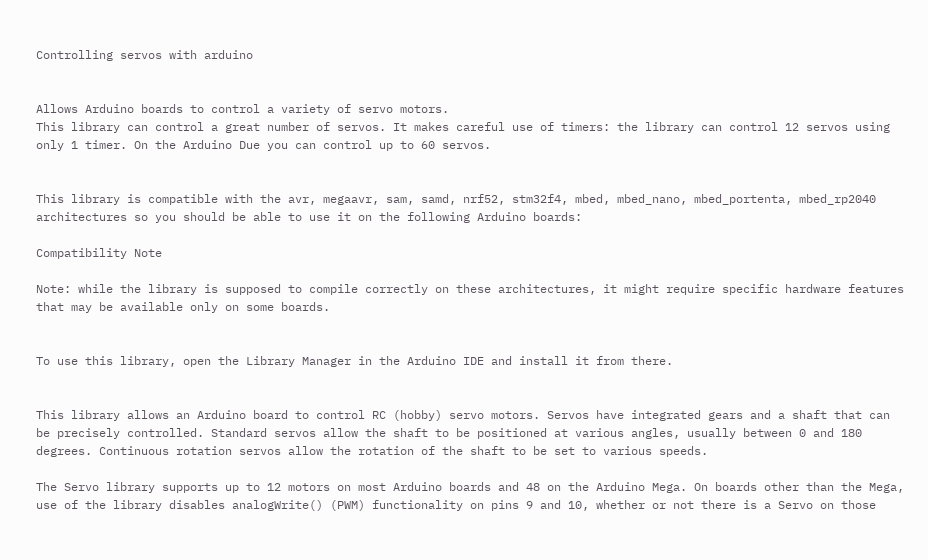Controlling servos with arduino


Allows Arduino boards to control a variety of servo motors.
This library can control a great number of servos. It makes careful use of timers: the library can control 12 servos using only 1 timer. On the Arduino Due you can control up to 60 servos.


This library is compatible with the avr, megaavr, sam, samd, nrf52, stm32f4, mbed, mbed_nano, mbed_portenta, mbed_rp2040 architectures so you should be able to use it on the following Arduino boards:

Compatibility Note

Note: while the library is supposed to compile correctly on these architectures, it might require specific hardware features that may be available only on some boards.


To use this library, open the Library Manager in the Arduino IDE and install it from there.


This library allows an Arduino board to control RC (hobby) servo motors. Servos have integrated gears and a shaft that can be precisely controlled. Standard servos allow the shaft to be positioned at various angles, usually between 0 and 180 degrees. Continuous rotation servos allow the rotation of the shaft to be set to various speeds.

The Servo library supports up to 12 motors on most Arduino boards and 48 on the Arduino Mega. On boards other than the Mega, use of the library disables analogWrite() (PWM) functionality on pins 9 and 10, whether or not there is a Servo on those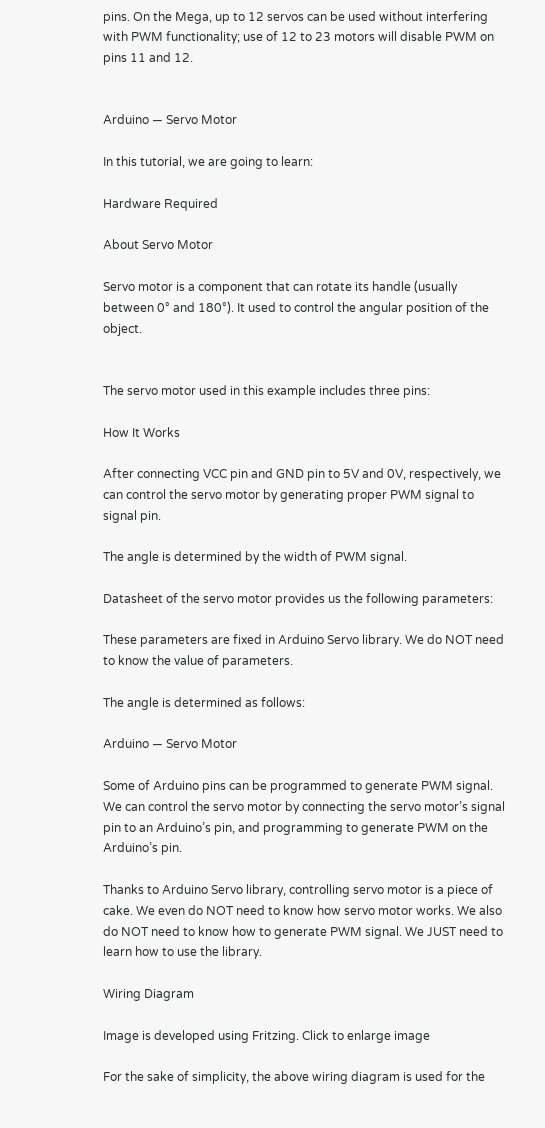pins. On the Mega, up to 12 servos can be used without interfering with PWM functionality; use of 12 to 23 motors will disable PWM on pins 11 and 12.


Arduino — Servo Motor

In this tutorial, we are going to learn:

Hardware Required

About Servo Motor

Servo motor is a component that can rotate its handle (usually between 0° and 180°). It used to control the angular position of the object.


The servo motor used in this example includes three pins:

How It Works

After connecting VCC pin and GND pin to 5V and 0V, respectively, we can control the servo motor by generating proper PWM signal to signal pin.

The angle is determined by the width of PWM signal.

Datasheet of the servo motor provides us the following parameters:

These parameters are fixed in Arduino Servo library. We do NOT need to know the value of parameters.

The angle is determined as follows:

Arduino — Servo Motor

Some of Arduino pins can be programmed to generate PWM signal. We can control the servo motor by connecting the servo motor’s signal pin to an Arduino’s pin, and programming to generate PWM on the Arduino’s pin.

Thanks to Arduino Servo library, controlling servo motor is a piece of cake. We even do NOT need to know how servo motor works. We also do NOT need to know how to generate PWM signal. We JUST need to learn how to use the library.

Wiring Diagram

Image is developed using Fritzing. Click to enlarge image

For the sake of simplicity, the above wiring diagram is used for the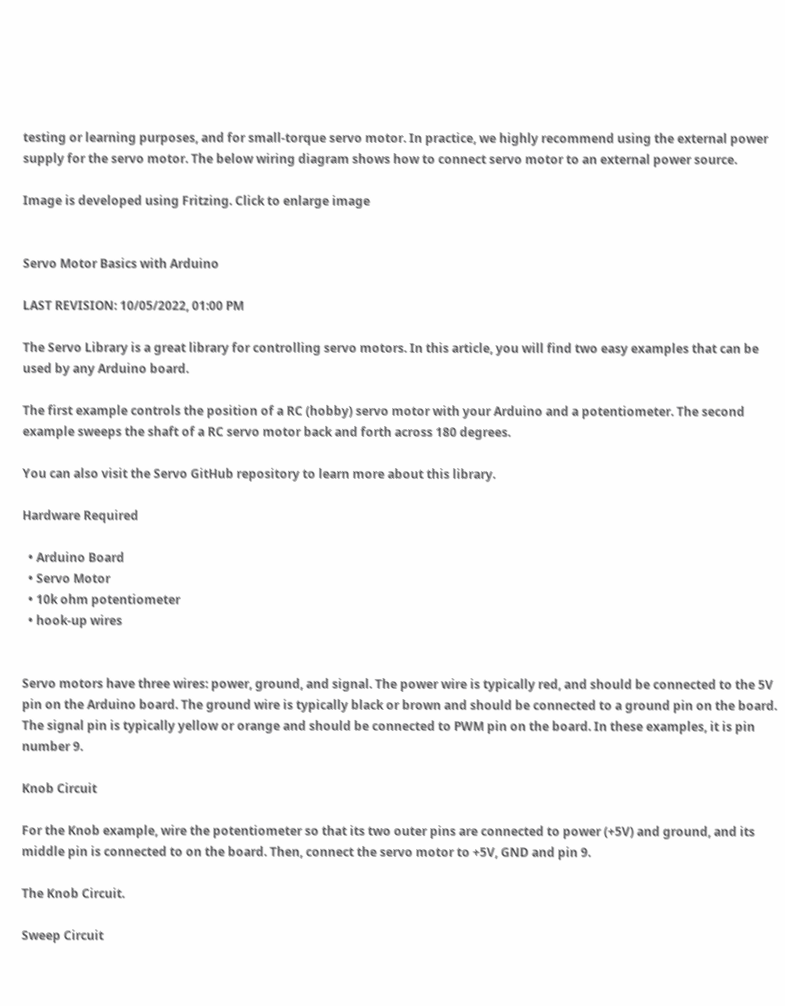testing or learning purposes, and for small-torque servo motor. In practice, we highly recommend using the external power supply for the servo motor. The below wiring diagram shows how to connect servo motor to an external power source.

Image is developed using Fritzing. Click to enlarge image


Servo Motor Basics with Arduino

LAST REVISION: 10/05/2022, 01:00 PM

The Servo Library is a great library for controlling servo motors. In this article, you will find two easy examples that can be used by any Arduino board.

The first example controls the position of a RC (hobby) servo motor with your Arduino and a potentiometer. The second example sweeps the shaft of a RC servo motor back and forth across 180 degrees.

You can also visit the Servo GitHub repository to learn more about this library.

Hardware Required

  • Arduino Board
  • Servo Motor
  • 10k ohm potentiometer
  • hook-up wires


Servo motors have three wires: power, ground, and signal. The power wire is typically red, and should be connected to the 5V pin on the Arduino board. The ground wire is typically black or brown and should be connected to a ground pin on the board. The signal pin is typically yellow or orange and should be connected to PWM pin on the board. In these examples, it is pin number 9.

Knob Circuit

For the Knob example, wire the potentiometer so that its two outer pins are connected to power (+5V) and ground, and its middle pin is connected to on the board. Then, connect the servo motor to +5V, GND and pin 9.

The Knob Circuit.

Sweep Circuit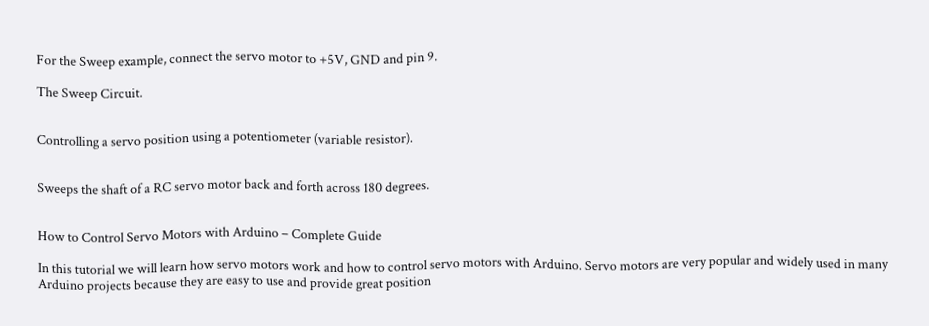For the Sweep example, connect the servo motor to +5V, GND and pin 9.

The Sweep Circuit.


Controlling a servo position using a potentiometer (variable resistor).


Sweeps the shaft of a RC servo motor back and forth across 180 degrees.


How to Control Servo Motors with Arduino – Complete Guide

In this tutorial we will learn how servo motors work and how to control servo motors with Arduino. Servo motors are very popular and widely used in many Arduino projects because they are easy to use and provide great position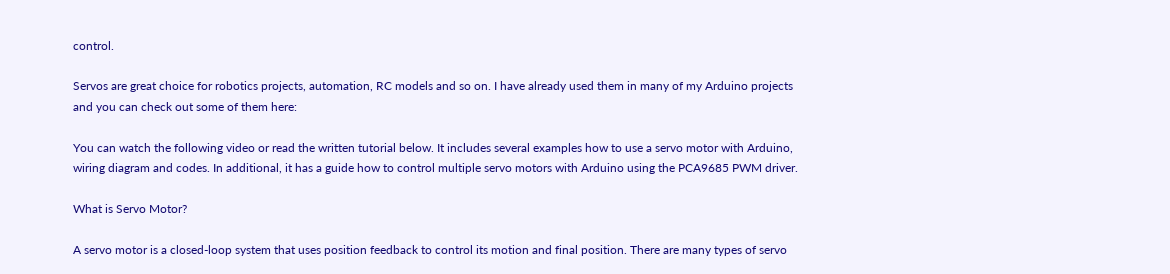control.

Servos are great choice for robotics projects, automation, RC models and so on. I have already used them in many of my Arduino projects and you can check out some of them here:

You can watch the following video or read the written tutorial below. It includes several examples how to use a servo motor with Arduino, wiring diagram and codes. In additional, it has a guide how to control multiple servo motors with Arduino using the PCA9685 PWM driver.

What is Servo Motor?

A servo motor is a closed-loop system that uses position feedback to control its motion and final position. There are many types of servo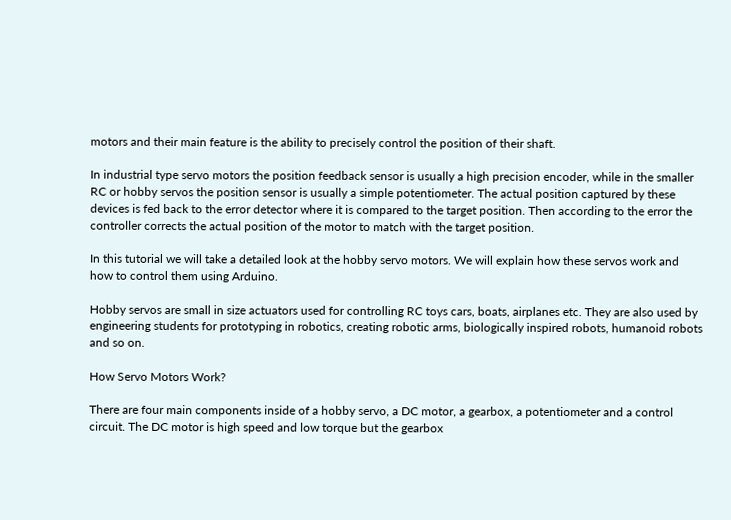motors and their main feature is the ability to precisely control the position of their shaft.

In industrial type servo motors the position feedback sensor is usually a high precision encoder, while in the smaller RC or hobby servos the position sensor is usually a simple potentiometer. The actual position captured by these devices is fed back to the error detector where it is compared to the target position. Then according to the error the controller corrects the actual position of the motor to match with the target position.

In this tutorial we will take a detailed look at the hobby servo motors. We will explain how these servos work and how to control them using Arduino.

Hobby servos are small in size actuators used for controlling RC toys cars, boats, airplanes etc. They are also used by engineering students for prototyping in robotics, creating robotic arms, biologically inspired robots, humanoid robots and so on.

How Servo Motors Work?

There are four main components inside of a hobby servo, a DC motor, a gearbox, a potentiometer and a control circuit. The DC motor is high speed and low torque but the gearbox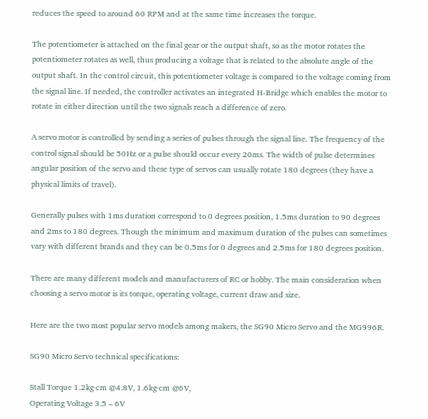reduces the speed to around 60 RPM and at the same time increases the torque.

The potentiometer is attached on the final gear or the output shaft, so as the motor rotates the potentiometer rotates as well, thus producing a voltage that is related to the absolute angle of the output shaft. In the control circuit, this potentiometer voltage is compared to the voltage coming from the signal line. If needed, the controller activates an integrated H-Bridge which enables the motor to rotate in either direction until the two signals reach a difference of zero.

A servo motor is controlled by sending a series of pulses through the signal line. The frequency of the control signal should be 50Hz or a pulse should occur every 20ms. The width of pulse determines angular position of the servo and these type of servos can usually rotate 180 degrees (they have a physical limits of travel).

Generally pulses with 1ms duration correspond to 0 degrees position, 1.5ms duration to 90 degrees and 2ms to 180 degrees. Though the minimum and maximum duration of the pulses can sometimes vary with different brands and they can be 0.5ms for 0 degrees and 2.5ms for 180 degrees position.

There are many different models and manufacturers of RC or hobby. The main consideration when choosing a servo motor is its torque, operating voltage, current draw and size.

Here are the two most popular servo models among makers, the SG90 Micro Servo and the MG996R.

SG90 Micro Servo technical specifications:

Stall Torque 1.2kg·cm @4.8V, 1.6kg·cm @6V,
Operating Voltage 3.5 – 6V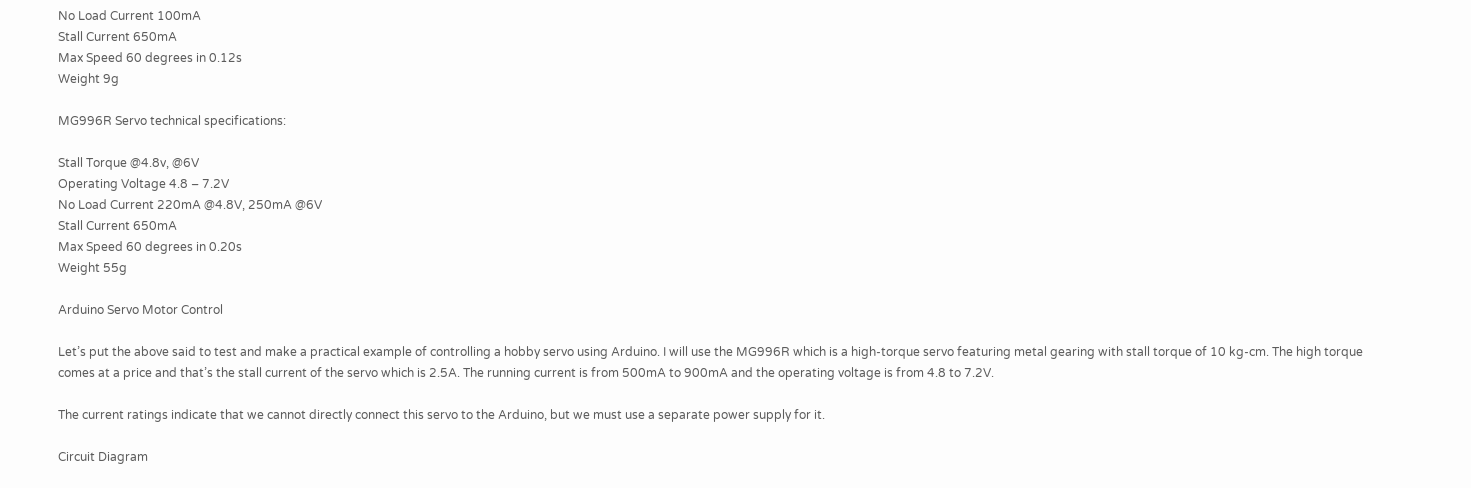No Load Current 100mA
Stall Current 650mA
Max Speed 60 degrees in 0.12s
Weight 9g

MG996R Servo technical specifications:

Stall Torque @4.8v, @6V
Operating Voltage 4.8 – 7.2V
No Load Current 220mA @4.8V, 250mA @6V
Stall Current 650mA
Max Speed 60 degrees in 0.20s
Weight 55g

Arduino Servo Motor Control

Let’s put the above said to test and make a practical example of controlling a hobby servo using Arduino. I will use the MG996R which is a high-torque servo featuring metal gearing with stall torque of 10 kg-cm. The high torque comes at a price and that’s the stall current of the servo which is 2.5A. The running current is from 500mA to 900mA and the operating voltage is from 4.8 to 7.2V.

The current ratings indicate that we cannot directly connect this servo to the Arduino, but we must use a separate power supply for it.

Circuit Diagram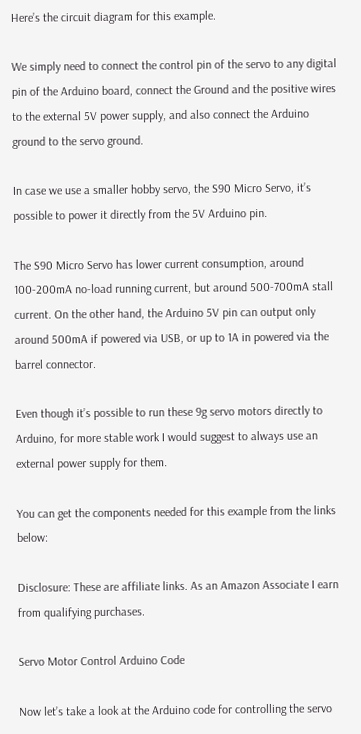Here’s the circuit diagram for this example.

We simply need to connect the control pin of the servo to any digital pin of the Arduino board, connect the Ground and the positive wires to the external 5V power supply, and also connect the Arduino ground to the servo ground.

In case we use a smaller hobby servo, the S90 Micro Servo, it’s possible to power it directly from the 5V Arduino pin.

The S90 Micro Servo has lower current consumption, around 100-200mA no-load running current, but around 500-700mA stall current. On the other hand, the Arduino 5V pin can output only around 500mA if powered via USB, or up to 1A in powered via the barrel connector.

Even though it’s possible to run these 9g servo motors directly to Arduino, for more stable work I would suggest to always use an external power supply for them.

You can get the components needed for this example from the links below:

Disclosure: These are affiliate links. As an Amazon Associate I earn from qualifying purchases.

Servo Motor Control Arduino Code

Now let’s take a look at the Arduino code for controlling the servo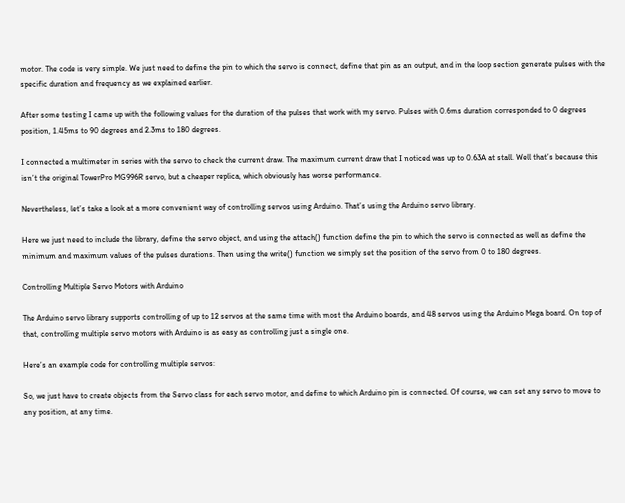motor. The code is very simple. We just need to define the pin to which the servo is connect, define that pin as an output, and in the loop section generate pulses with the specific duration and frequency as we explained earlier.

After some testing I came up with the following values for the duration of the pulses that work with my servo. Pulses with 0.6ms duration corresponded to 0 degrees position, 1.45ms to 90 degrees and 2.3ms to 180 degrees.

I connected a multimeter in series with the servo to check the current draw. The maximum current draw that I noticed was up to 0.63A at stall. Well that’s because this isn’t the original TowerPro MG996R servo, but a cheaper replica, which obviously has worse performance.

Nevertheless, let’s take a look at a more convenient way of controlling servos using Arduino. That’s using the Arduino servo library.

Here we just need to include the library, define the servo object, and using the attach() function define the pin to which the servo is connected as well as define the minimum and maximum values of the pulses durations. Then using the write() function we simply set the position of the servo from 0 to 180 degrees.

Controlling Multiple Servo Motors with Arduino

The Arduino servo library supports controlling of up to 12 servos at the same time with most the Arduino boards, and 48 servos using the Arduino Mega board. On top of that, controlling multiple servo motors with Arduino is as easy as controlling just a single one.

Here’s an example code for controlling multiple servos:

So, we just have to create objects from the Servo class for each servo motor, and define to which Arduino pin is connected. Of course, we can set any servo to move to any position, at any time.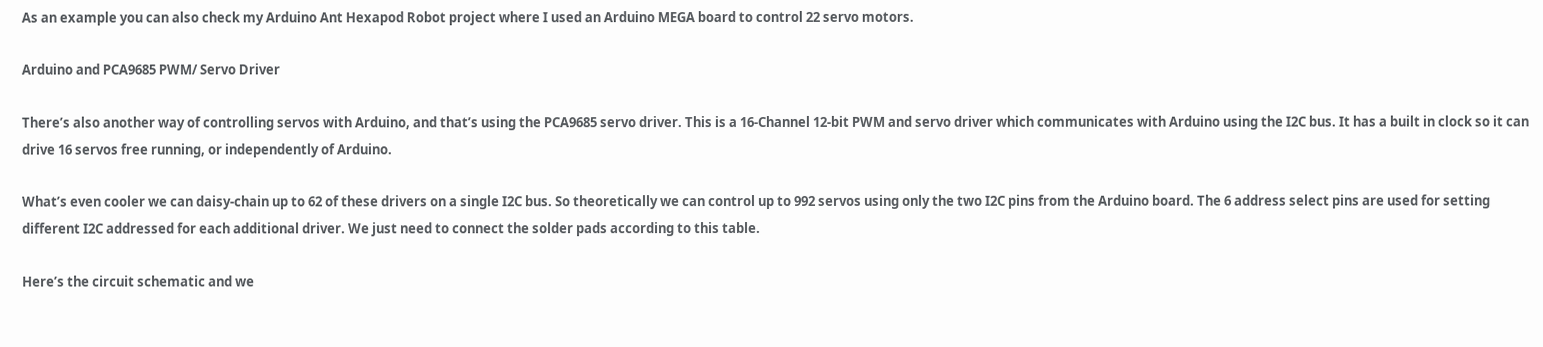As an example you can also check my Arduino Ant Hexapod Robot project where I used an Arduino MEGA board to control 22 servo motors.

Arduino and PCA9685 PWM/ Servo Driver

There’s also another way of controlling servos with Arduino, and that’s using the PCA9685 servo driver. This is a 16-Channel 12-bit PWM and servo driver which communicates with Arduino using the I2C bus. It has a built in clock so it can drive 16 servos free running, or independently of Arduino.

What’s even cooler we can daisy-chain up to 62 of these drivers on a single I2C bus. So theoretically we can control up to 992 servos using only the two I2C pins from the Arduino board. The 6 address select pins are used for setting different I2C addressed for each additional driver. We just need to connect the solder pads according to this table.

Here’s the circuit schematic and we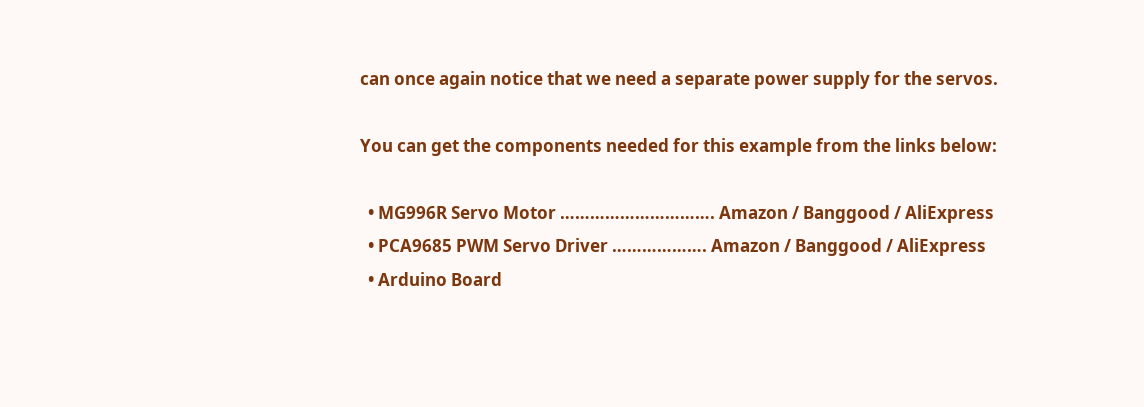can once again notice that we need a separate power supply for the servos.

You can get the components needed for this example from the links below:

  • MG996R Servo Motor …………………………. Amazon / Banggood / AliExpress
  • PCA9685 PWM Servo Driver ………………. Amazon / Banggood / AliExpress
  • Arduino Board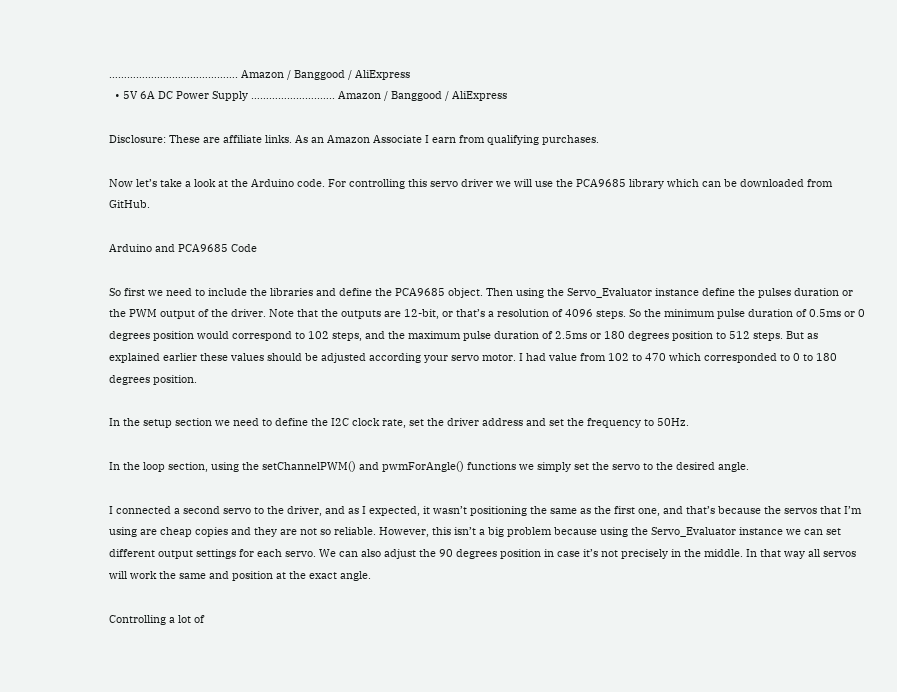……………………………………. Amazon / Banggood / AliExpress
  • 5V 6A DC Power Supply …………………..….. Amazon / Banggood / AliExpress

Disclosure: These are affiliate links. As an Amazon Associate I earn from qualifying purchases.

Now let’s take a look at the Arduino code. For controlling this servo driver we will use the PCA9685 library which can be downloaded from GitHub.

Arduino and PCA9685 Code

So first we need to include the libraries and define the PCA9685 object. Then using the Servo_Evaluator instance define the pulses duration or the PWM output of the driver. Note that the outputs are 12-bit, or that’s a resolution of 4096 steps. So the minimum pulse duration of 0.5ms or 0 degrees position would correspond to 102 steps, and the maximum pulse duration of 2.5ms or 180 degrees position to 512 steps. But as explained earlier these values should be adjusted according your servo motor. I had value from 102 to 470 which corresponded to 0 to 180 degrees position.

In the setup section we need to define the I2C clock rate, set the driver address and set the frequency to 50Hz.

In the loop section, using the setChannelPWM() and pwmForAngle() functions we simply set the servo to the desired angle.

I connected a second servo to the driver, and as I expected, it wasn’t positioning the same as the first one, and that’s because the servos that I’m using are cheap copies and they are not so reliable. However, this isn’t a big problem because using the Servo_Evaluator instance we can set different output settings for each servo. We can also adjust the 90 degrees position in case it’s not precisely in the middle. In that way all servos will work the same and position at the exact angle.

Controlling a lot of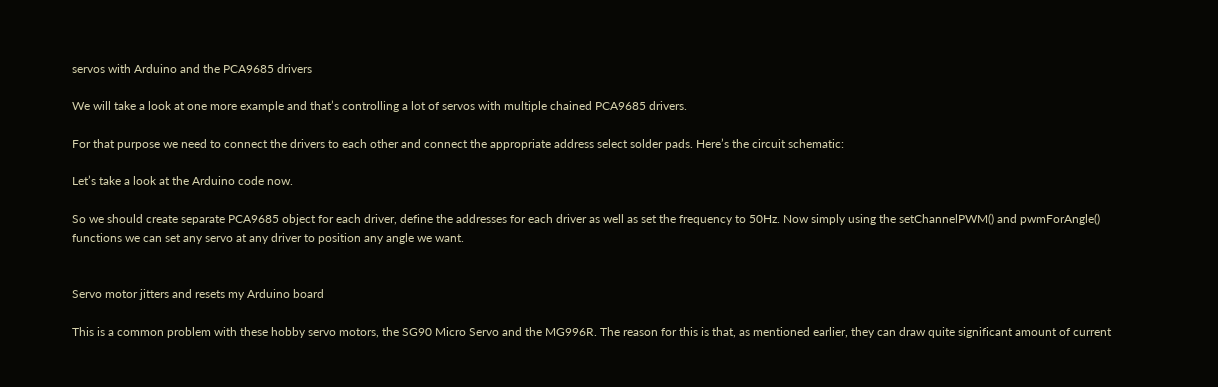servos with Arduino and the PCA9685 drivers

We will take a look at one more example and that’s controlling a lot of servos with multiple chained PCA9685 drivers.

For that purpose we need to connect the drivers to each other and connect the appropriate address select solder pads. Here’s the circuit schematic:

Let’s take a look at the Arduino code now.

So we should create separate PCA9685 object for each driver, define the addresses for each driver as well as set the frequency to 50Hz. Now simply using the setChannelPWM() and pwmForAngle() functions we can set any servo at any driver to position any angle we want.


Servo motor jitters and resets my Arduino board

This is a common problem with these hobby servo motors, the SG90 Micro Servo and the MG996R. The reason for this is that, as mentioned earlier, they can draw quite significant amount of current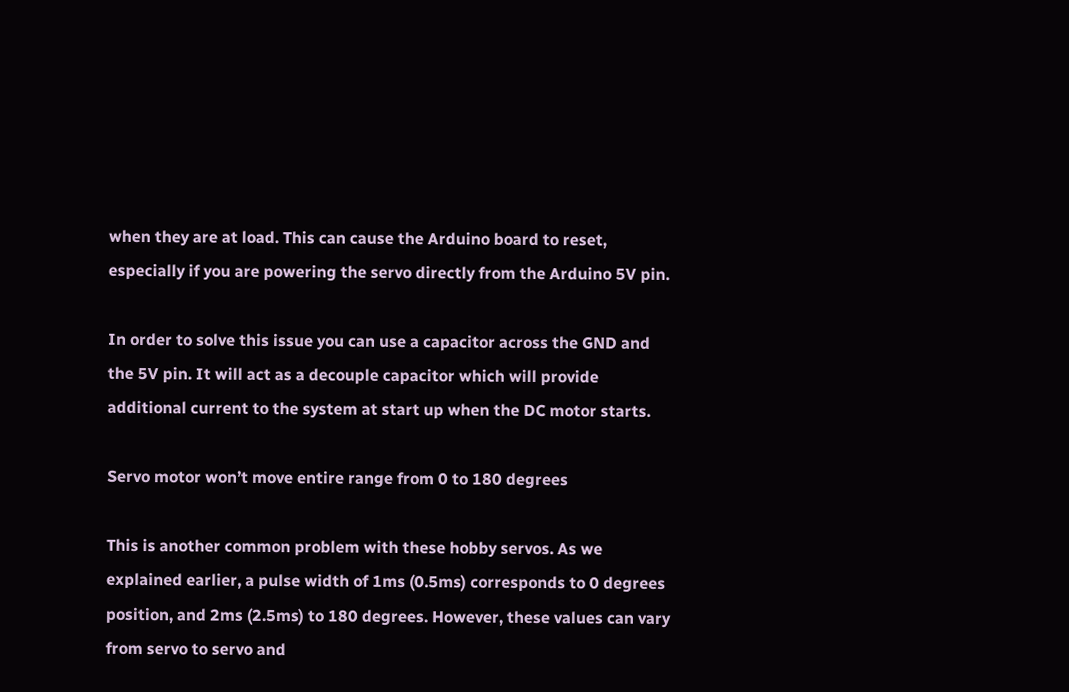when they are at load. This can cause the Arduino board to reset, especially if you are powering the servo directly from the Arduino 5V pin.

In order to solve this issue you can use a capacitor across the GND and the 5V pin. It will act as a decouple capacitor which will provide additional current to the system at start up when the DC motor starts.

Servo motor won’t move entire range from 0 to 180 degrees

This is another common problem with these hobby servos. As we explained earlier, a pulse width of 1ms (0.5ms) corresponds to 0 degrees position, and 2ms (2.5ms) to 180 degrees. However, these values can vary from servo to servo and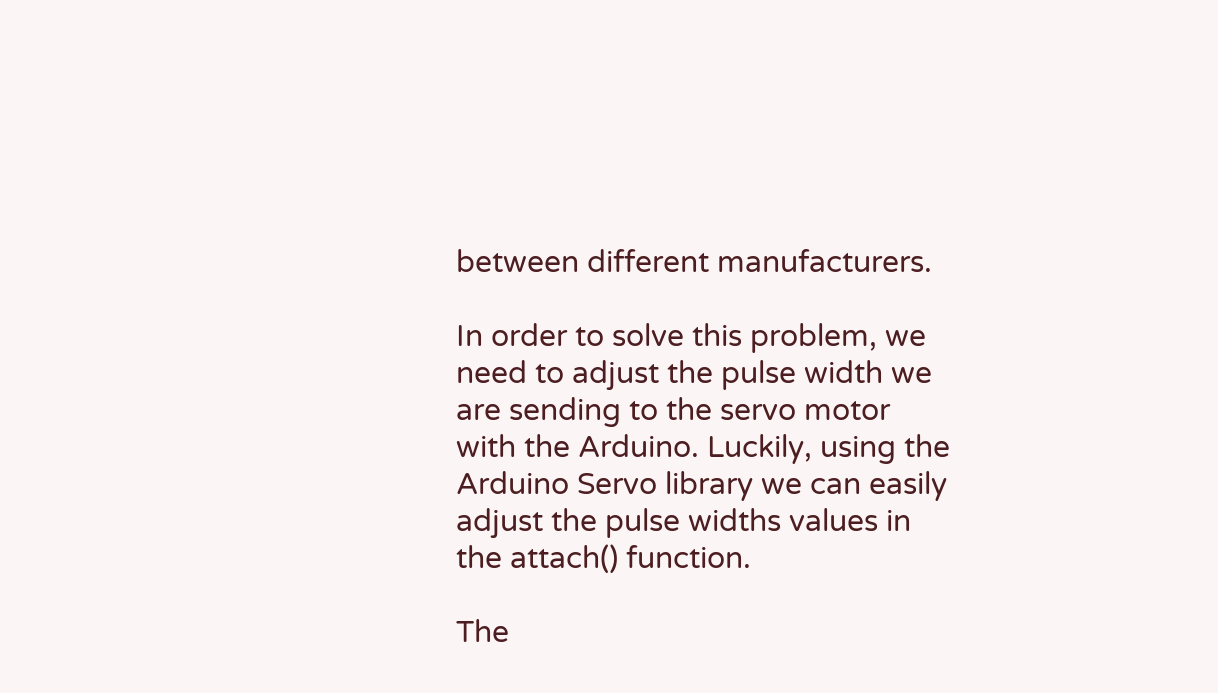between different manufacturers.

In order to solve this problem, we need to adjust the pulse width we are sending to the servo motor with the Arduino. Luckily, using the Arduino Servo library we can easily adjust the pulse widths values in the attach() function.

The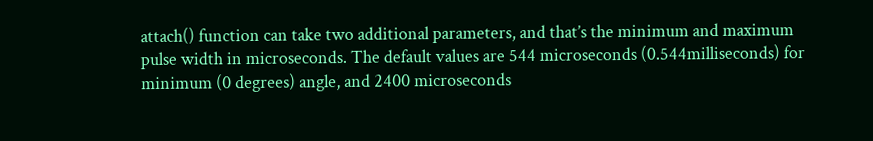attach() function can take two additional parameters, and that’s the minimum and maximum pulse width in microseconds. The default values are 544 microseconds (0.544milliseconds) for minimum (0 degrees) angle, and 2400 microseconds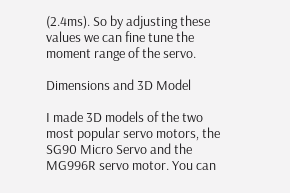(2.4ms). So by adjusting these values we can fine tune the moment range of the servo.

Dimensions and 3D Model

I made 3D models of the two most popular servo motors, the SG90 Micro Servo and the MG996R servo motor. You can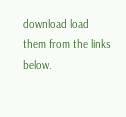download load them from the links below.